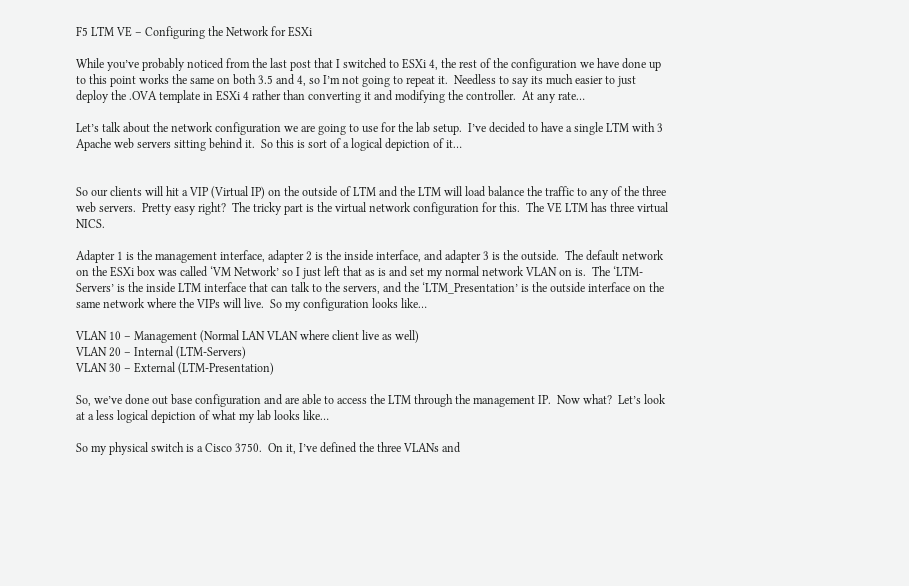F5 LTM VE – Configuring the Network for ESXi

While you’ve probably noticed from the last post that I switched to ESXi 4, the rest of the configuration we have done up to this point works the same on both 3.5 and 4, so I’m not going to repeat it.  Needless to say its much easier to just deploy the .OVA template in ESXi 4 rather than converting it and modifying the controller.  At any rate…

Let’s talk about the network configuration we are going to use for the lab setup.  I’ve decided to have a single LTM with 3 Apache web servers sitting behind it.  So this is sort of a logical depiction of it…


So our clients will hit a VIP (Virtual IP) on the outside of LTM and the LTM will load balance the traffic to any of the three web servers.  Pretty easy right?  The tricky part is the virtual network configuration for this.  The VE LTM has three virtual NICS.

Adapter 1 is the management interface, adapter 2 is the inside interface, and adapter 3 is the outside.  The default network on the ESXi box was called ‘VM Network’ so I just left that as is and set my normal network VLAN on is.  The ‘LTM-Servers’ is the inside LTM interface that can talk to the servers, and the ‘LTM_Presentation’ is the outside interface on the same network where the VIPs will live.  So my configuration looks like…

VLAN 10 – Management (Normal LAN VLAN where client live as well)
VLAN 20 – Internal (LTM-Servers)
VLAN 30 – External (LTM-Presentation)

So, we’ve done out base configuration and are able to access the LTM through the management IP.  Now what?  Let’s look at a less logical depiction of what my lab looks like…

So my physical switch is a Cisco 3750.  On it, I’ve defined the three VLANs and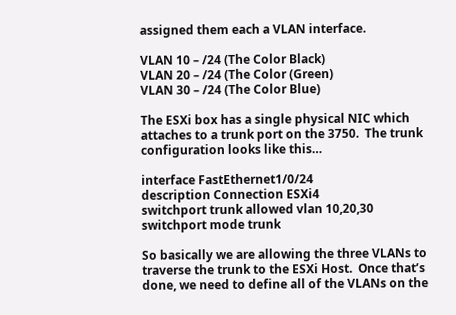assigned them each a VLAN interface.

VLAN 10 – /24 (The Color Black)
VLAN 20 – /24 (The Color (Green)
VLAN 30 – /24 (The Color Blue)

The ESXi box has a single physical NIC which attaches to a trunk port on the 3750.  The trunk configuration looks like this…

interface FastEthernet1/0/24
description Connection ESXi4
switchport trunk allowed vlan 10,20,30
switchport mode trunk

So basically we are allowing the three VLANs to traverse the trunk to the ESXi Host.  Once that’s done, we need to define all of the VLANs on the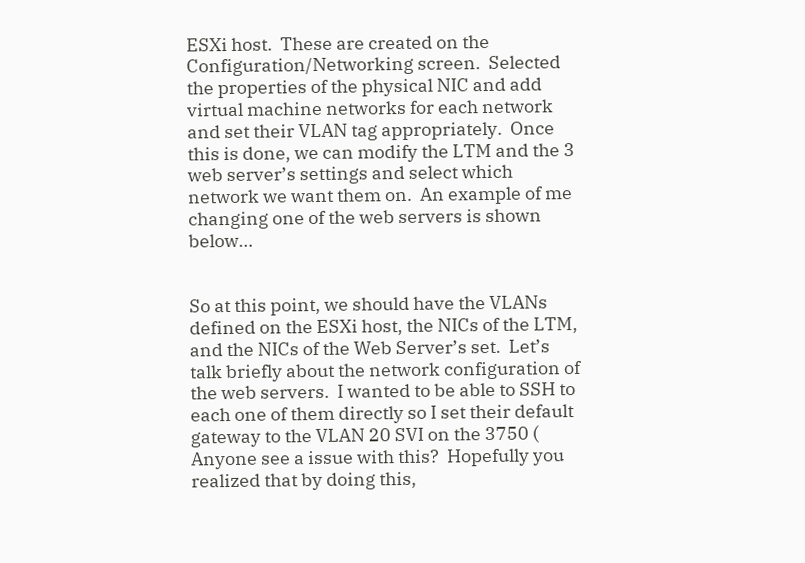ESXi host.  These are created on the Configuration/Networking screen.  Selected the properties of the physical NIC and add virtual machine networks for each network and set their VLAN tag appropriately.  Once this is done, we can modify the LTM and the 3 web server’s settings and select which network we want them on.  An example of me changing one of the web servers is shown below…


So at this point, we should have the VLANs defined on the ESXi host, the NICs of the LTM, and the NICs of the Web Server’s set.  Let’s talk briefly about the network configuration of the web servers.  I wanted to be able to SSH to each one of them directly so I set their default gateway to the VLAN 20 SVI on the 3750 (  Anyone see a issue with this?  Hopefully you realized that by doing this,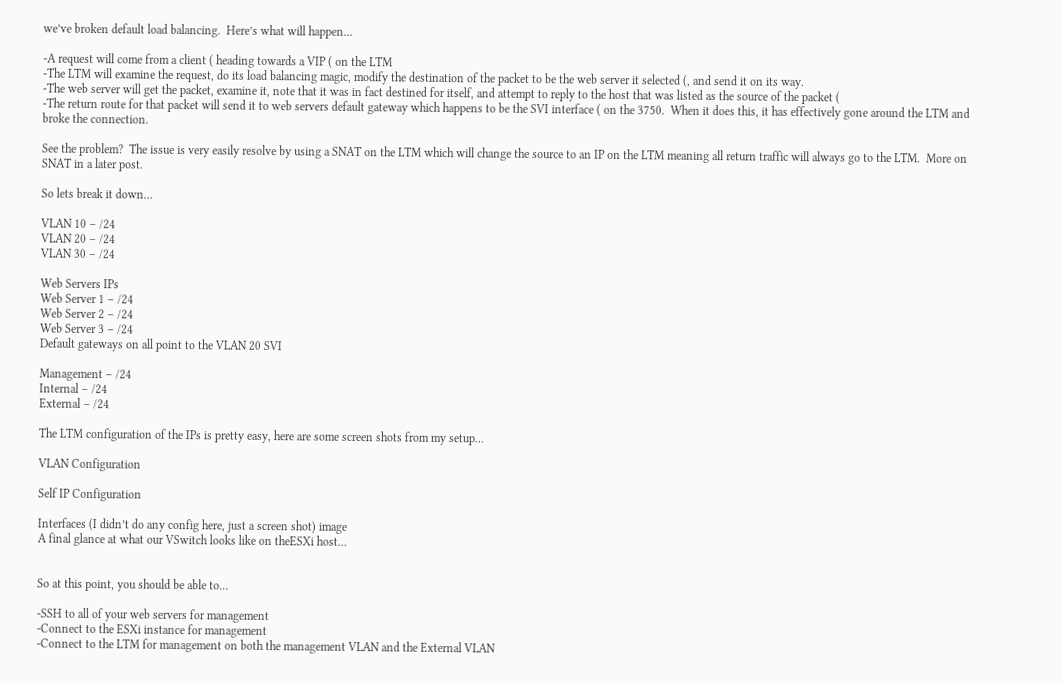we’ve broken default load balancing.  Here’s what will happen…

-A request will come from a client ( heading towards a VIP ( on the LTM
-The LTM will examine the request, do its load balancing magic, modify the destination of the packet to be the web server it selected (, and send it on its way.
-The web server will get the packet, examine it, note that it was in fact destined for itself, and attempt to reply to the host that was listed as the source of the packet (
-The return route for that packet will send it to web servers default gateway which happens to be the SVI interface ( on the 3750.  When it does this, it has effectively gone around the LTM and broke the connection.

See the problem?  The issue is very easily resolve by using a SNAT on the LTM which will change the source to an IP on the LTM meaning all return traffic will always go to the LTM.  More on SNAT in a later post.

So lets break it down…

VLAN 10 – /24
VLAN 20 – /24
VLAN 30 – /24

Web Servers IPs
Web Server 1 – /24
Web Server 2 – /24
Web Server 3 – /24
Default gateways on all point to the VLAN 20 SVI

Management – /24
Internal – /24
External – /24

The LTM configuration of the IPs is pretty easy, here are some screen shots from my setup…

VLAN Configuration

Self IP Configuration

Interfaces (I didn’t do any config here, just a screen shot) image
A final glance at what our VSwitch looks like on theESXi host…


So at this point, you should be able to…

-SSH to all of your web servers for management
-Connect to the ESXi instance for management
-Connect to the LTM for management on both the management VLAN and the External VLAN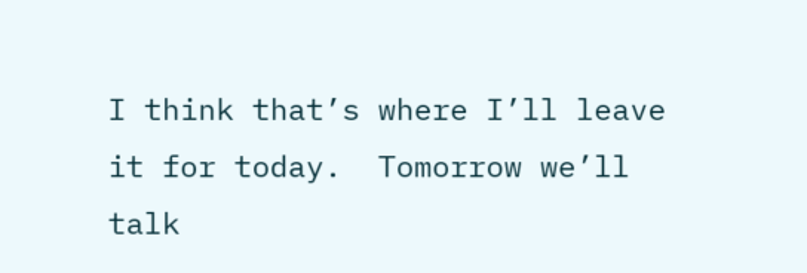I think that’s where I’ll leave it for today.  Tomorrow we’ll talk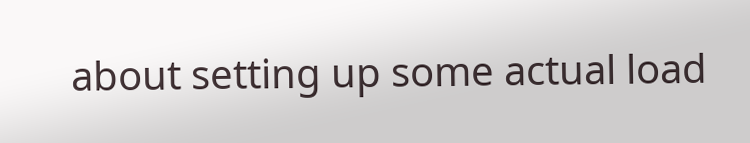about setting up some actual load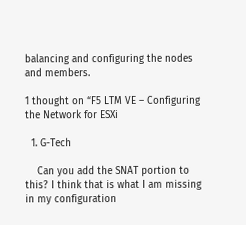balancing and configuring the nodes and members.

1 thought on “F5 LTM VE – Configuring the Network for ESXi

  1. G-Tech

    Can you add the SNAT portion to this? I think that is what I am missing in my configuration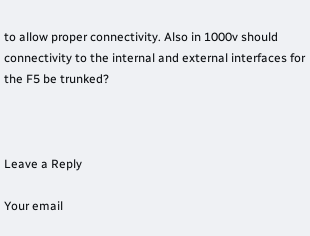to allow proper connectivity. Also in 1000v should connectivity to the internal and external interfaces for the F5 be trunked?



Leave a Reply

Your email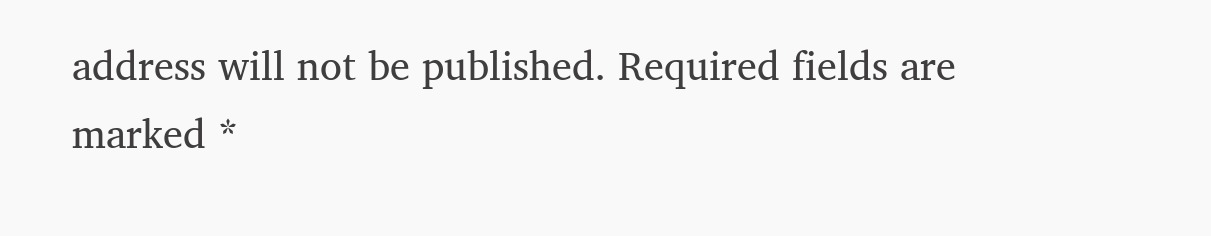address will not be published. Required fields are marked *